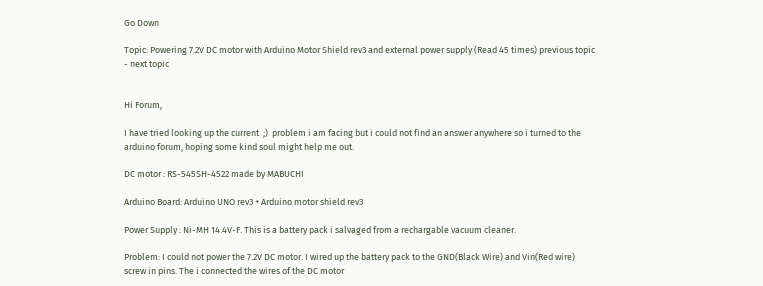Go Down

Topic: Powering 7.2V DC motor with Arduino Motor Shield rev3 and external power supply (Read 45 times) previous topic - next topic


Hi Forum,

I have tried looking up the current  ;)  problem i am facing but i could not find an answer anywhere so i turned to the arduino forum, hoping some kind soul might help me out.

DC motor : RS-545SH-4522 made by MABUCHI

Arduino Board: Arduino UNO rev3 + Arduino motor shield rev3

Power Supply : Ni-MH 14.4V-F. This is a battery pack i salvaged from a rechargable vacuum cleaner.

Problem: I could not power the 7.2V DC motor. I wired up the battery pack to the GND(Black Wire) and Vin(Red wire) screw in pins. The i connected the wires of the DC motor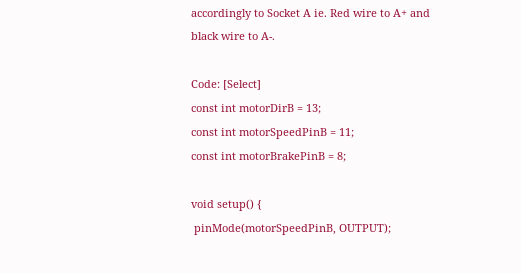accordingly to Socket A ie. Red wire to A+ and black wire to A-.

Code: [Select]
const int motorDirB = 13;
const int motorSpeedPinB = 11;
const int motorBrakePinB = 8;

void setup() {
 pinMode(motorSpeedPinB, OUTPUT);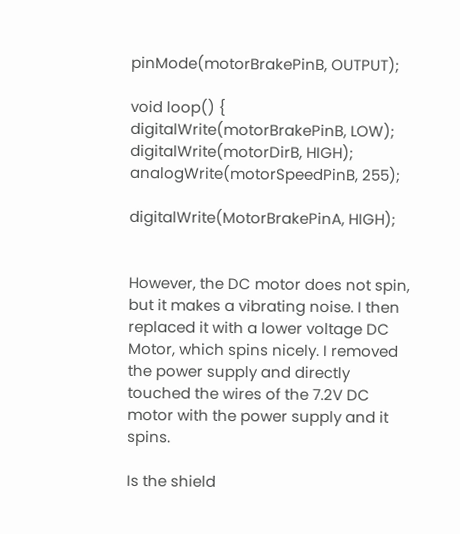pinMode(motorBrakePinB, OUTPUT);

void loop() {
digitalWrite(motorBrakePinB, LOW);
digitalWrite(motorDirB, HIGH);
analogWrite(motorSpeedPinB, 255);

digitalWrite(MotorBrakePinA, HIGH);


However, the DC motor does not spin, but it makes a vibrating noise. I then replaced it with a lower voltage DC Motor, which spins nicely. I removed the power supply and directly touched the wires of the 7.2V DC motor with the power supply and it spins.

Is the shield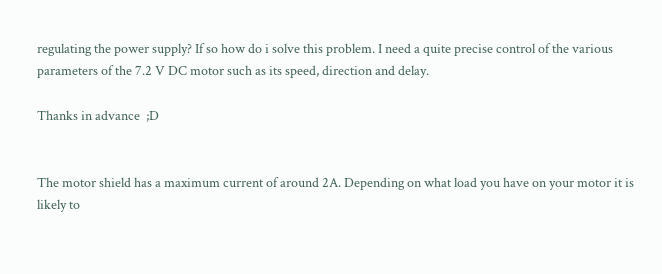regulating the power supply? If so how do i solve this problem. I need a quite precise control of the various parameters of the 7.2 V DC motor such as its speed, direction and delay.

Thanks in advance  ;D


The motor shield has a maximum current of around 2A. Depending on what load you have on your motor it is likely to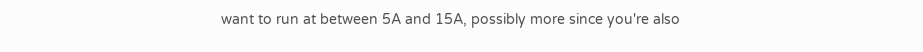want to run at between 5A and 15A, possibly more since you're also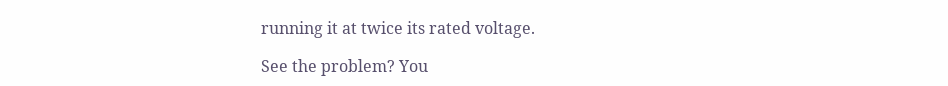running it at twice its rated voltage.

See the problem? You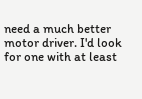need a much better motor driver. I'd look for one with at least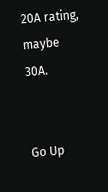20A rating, maybe 30A.


Go Up